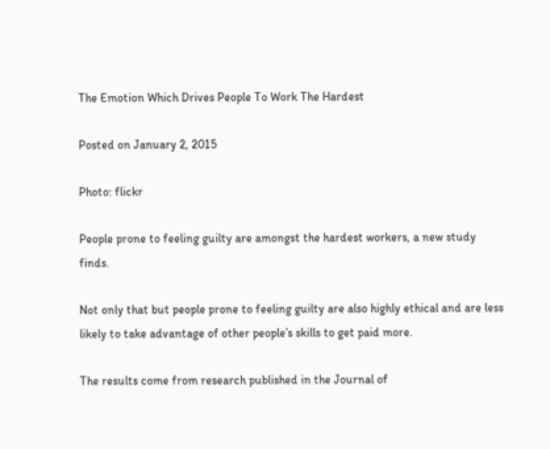The Emotion Which Drives People To Work The Hardest

Posted on January 2, 2015

Photo: flickr

People prone to feeling guilty are amongst the hardest workers, a new study finds.

Not only that but people prone to feeling guilty are also highly ethical and are less likely to take advantage of other people’s skills to get paid more.

The results come from research published in the Journal of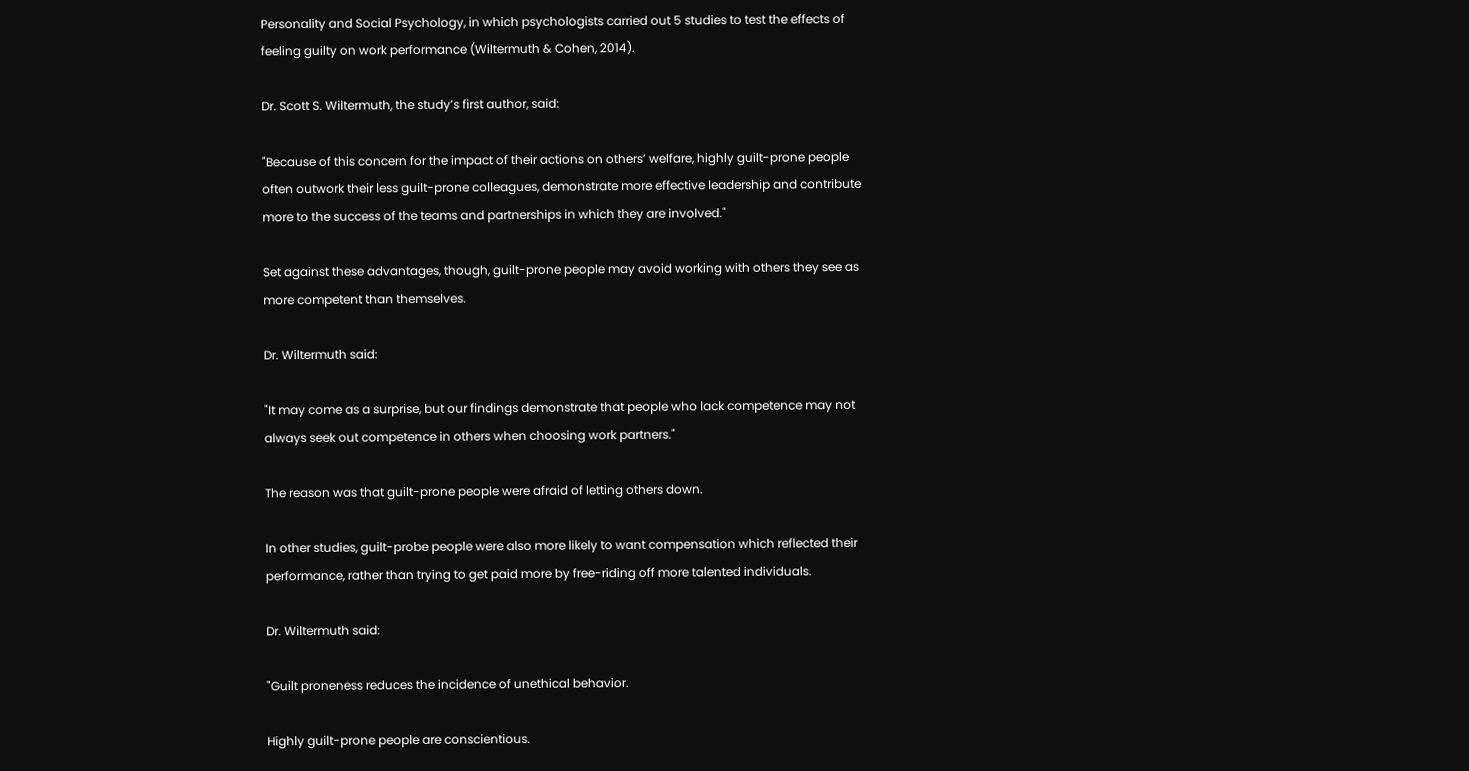Personality and Social Psychology, in which psychologists carried out 5 studies to test the effects of feeling guilty on work performance (Wiltermuth & Cohen, 2014).

Dr. Scott S. Wiltermuth, the study’s first author, said:

"Because of this concern for the impact of their actions on others’ welfare, highly guilt-prone people often outwork their less guilt-prone colleagues, demonstrate more effective leadership and contribute more to the success of the teams and partnerships in which they are involved."

Set against these advantages, though, guilt-prone people may avoid working with others they see as more competent than themselves.

Dr. Wiltermuth said:

"It may come as a surprise, but our findings demonstrate that people who lack competence may not always seek out competence in others when choosing work partners."

The reason was that guilt-prone people were afraid of letting others down.

In other studies, guilt-probe people were also more likely to want compensation which reflected their performance, rather than trying to get paid more by free-riding off more talented individuals.

Dr. Wiltermuth said:

"Guilt proneness reduces the incidence of unethical behavior.

Highly guilt-prone people are conscientious.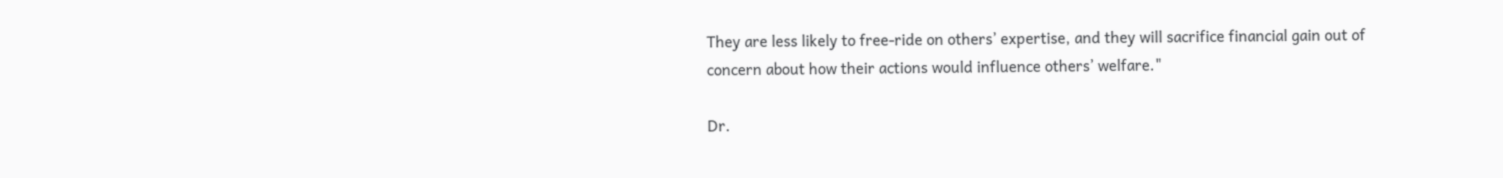They are less likely to free-ride on others’ expertise, and they will sacrifice financial gain out of concern about how their actions would influence others’ welfare."

Dr.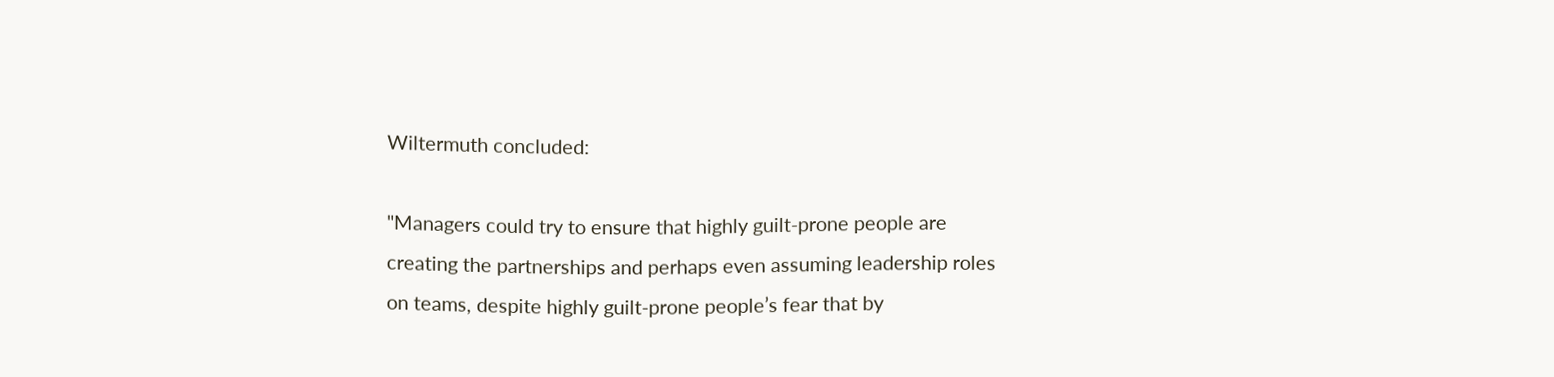Wiltermuth concluded:

"Managers could try to ensure that highly guilt-prone people are creating the partnerships and perhaps even assuming leadership roles on teams, despite highly guilt-prone people’s fear that by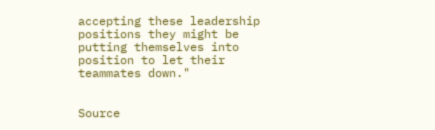accepting these leadership positions they might be putting themselves into position to let their teammates down."


Source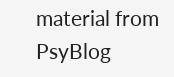material from PsyBlog